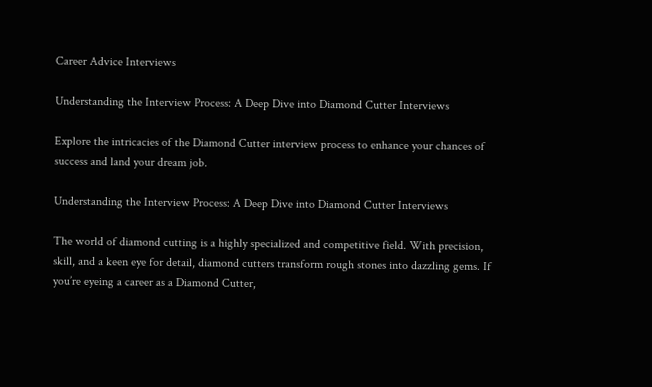Career Advice Interviews

Understanding the Interview Process: A Deep Dive into Diamond Cutter Interviews

Explore the intricacies of the Diamond Cutter interview process to enhance your chances of success and land your dream job.

Understanding the Interview Process: A Deep Dive into Diamond Cutter Interviews

The world of diamond cutting is a highly specialized and competitive field. With precision, skill, and a keen eye for detail, diamond cutters transform rough stones into dazzling gems. If you’re eyeing a career as a Diamond Cutter,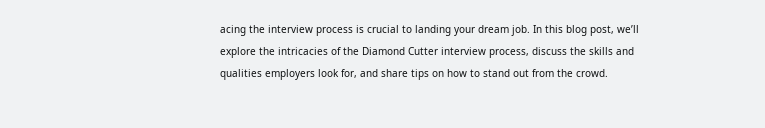acing the interview process is crucial to landing your dream job. In this blog post, we’ll explore the intricacies of the Diamond Cutter interview process, discuss the skills and qualities employers look for, and share tips on how to stand out from the crowd.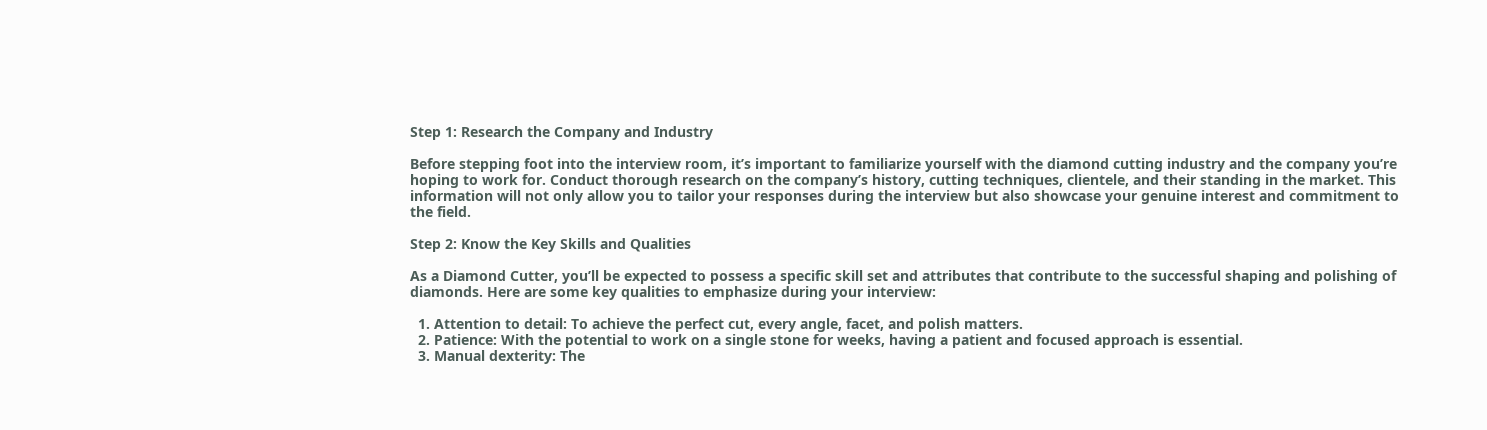Step 1: Research the Company and Industry

Before stepping foot into the interview room, it’s important to familiarize yourself with the diamond cutting industry and the company you’re hoping to work for. Conduct thorough research on the company’s history, cutting techniques, clientele, and their standing in the market. This information will not only allow you to tailor your responses during the interview but also showcase your genuine interest and commitment to the field.

Step 2: Know the Key Skills and Qualities

As a Diamond Cutter, you’ll be expected to possess a specific skill set and attributes that contribute to the successful shaping and polishing of diamonds. Here are some key qualities to emphasize during your interview:

  1. Attention to detail: To achieve the perfect cut, every angle, facet, and polish matters.
  2. Patience: With the potential to work on a single stone for weeks, having a patient and focused approach is essential.
  3. Manual dexterity: The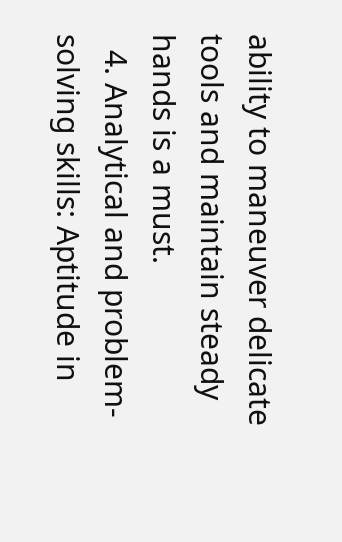ability to maneuver delicate tools and maintain steady hands is a must.
  4. Analytical and problem-solving skills: Aptitude in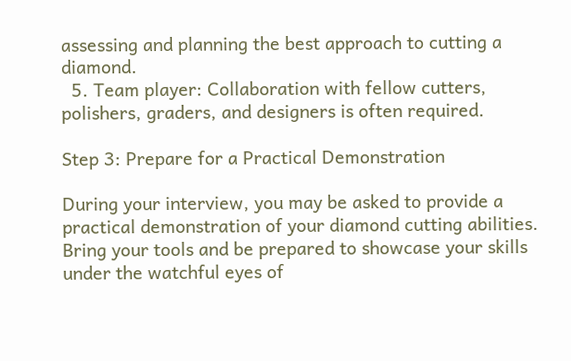assessing and planning the best approach to cutting a diamond.
  5. Team player: Collaboration with fellow cutters, polishers, graders, and designers is often required.

Step 3: Prepare for a Practical Demonstration

During your interview, you may be asked to provide a practical demonstration of your diamond cutting abilities. Bring your tools and be prepared to showcase your skills under the watchful eyes of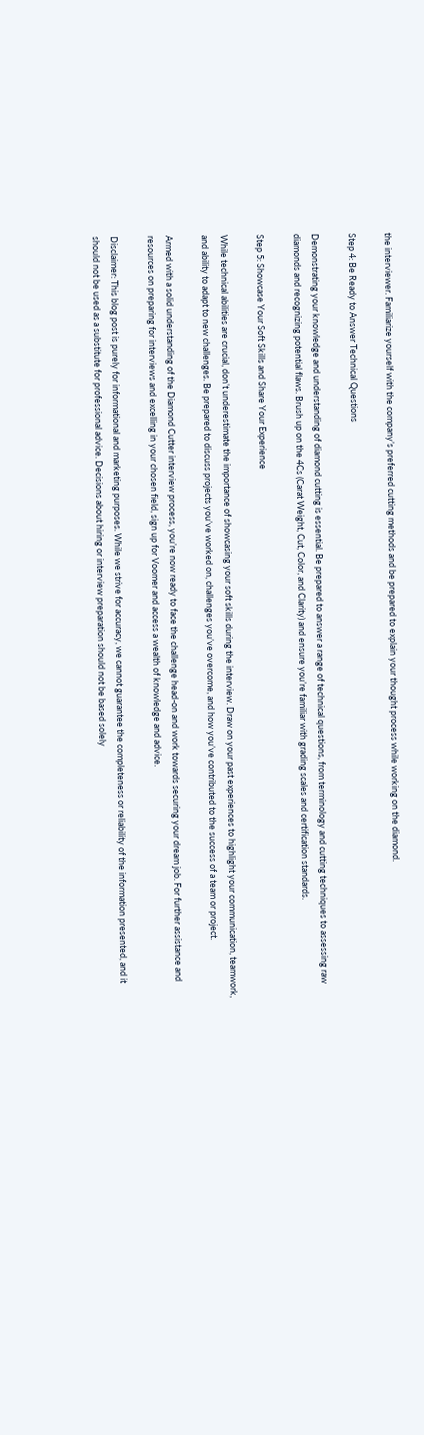the interviewer. Familiarize yourself with the company’s preferred cutting methods and be prepared to explain your thought process while working on the diamond.

Step 4: Be Ready to Answer Technical Questions

Demonstrating your knowledge and understanding of diamond cutting is essential. Be prepared to answer a range of technical questions, from terminology and cutting techniques to assessing raw diamonds and recognizing potential flaws. Brush up on the 4Cs (Carat Weight, Cut, Color, and Clarity) and ensure you’re familiar with grading scales and certification standards.

Step 5: Showcase Your Soft Skills and Share Your Experience

While technical abilities are crucial, don’t underestimate the importance of showcasing your soft skills during the interview. Draw on your past experiences to highlight your communication, teamwork, and ability to adapt to new challenges. Be prepared to discuss projects you’ve worked on, challenges you’ve overcome, and how you’ve contributed to the success of a team or project.

Armed with a solid understanding of the Diamond Cutter interview process, you’re now ready to face the challenge head-on and work towards securing your dream job. For further assistance and resources on preparing for interviews and excelling in your chosen field, sign up for Voomer and access a wealth of knowledge and advice.

Disclaimer: This blog post is purely for informational and marketing purposes. While we strive for accuracy, we cannot guarantee the completeness or reliability of the information presented, and it should not be used as a substitute for professional advice. Decisions about hiring or interview preparation should not be based solely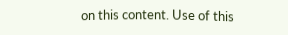on this content. Use of this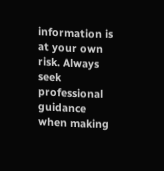information is at your own risk. Always seek professional guidance when making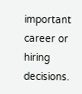important career or hiring decisions.